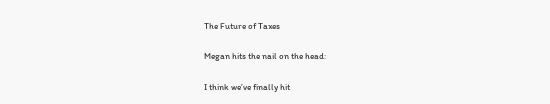The Future of Taxes

Megan hits the nail on the head:

I think we’ve finally hit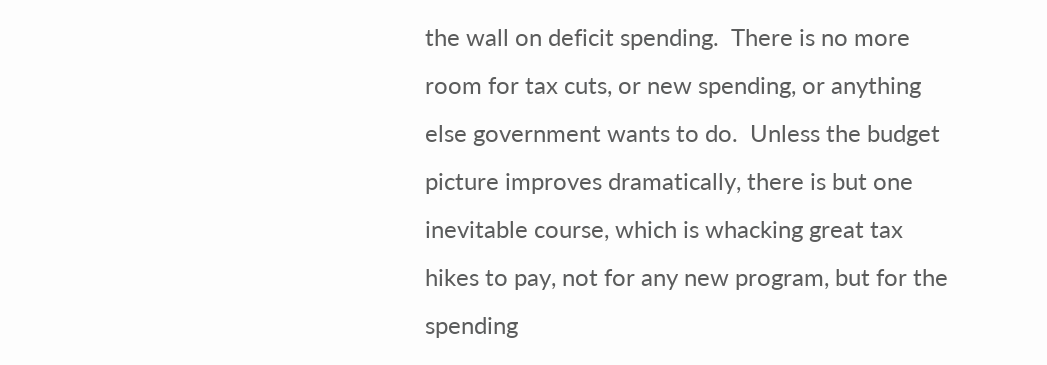the wall on deficit spending.  There is no more room for tax cuts, or new spending, or anything else government wants to do.  Unless the budget picture improves dramatically, there is but one inevitable course, which is whacking great tax hikes to pay, not for any new program, but for the spending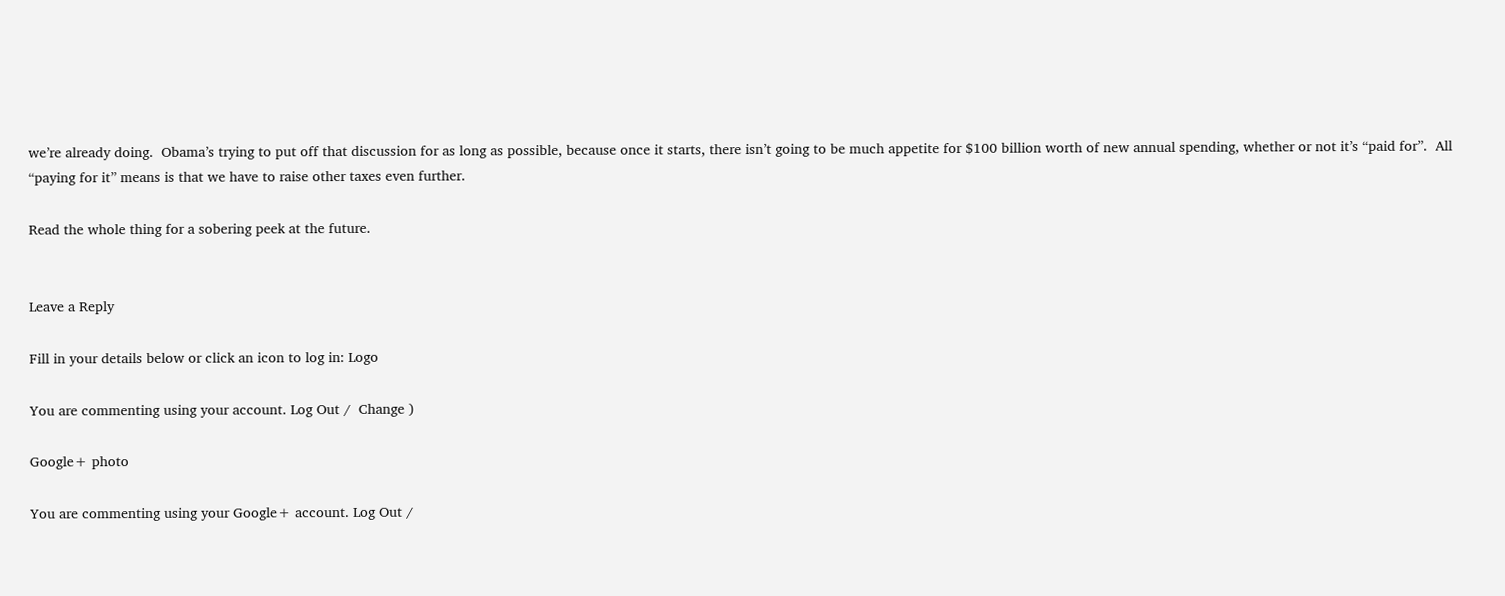we’re already doing.  Obama’s trying to put off that discussion for as long as possible, because once it starts, there isn’t going to be much appetite for $100 billion worth of new annual spending, whether or not it’s “paid for”.  All “paying for it” means is that we have to raise other taxes even further.

Read the whole thing for a sobering peek at the future.


Leave a Reply

Fill in your details below or click an icon to log in: Logo

You are commenting using your account. Log Out /  Change )

Google+ photo

You are commenting using your Google+ account. Log Out /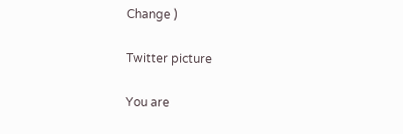Change )

Twitter picture

You are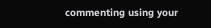commenting using your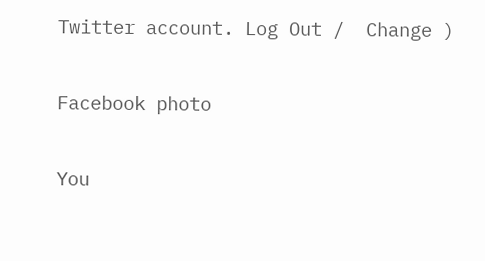Twitter account. Log Out /  Change )

Facebook photo

You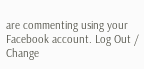are commenting using your Facebook account. Log Out /  Change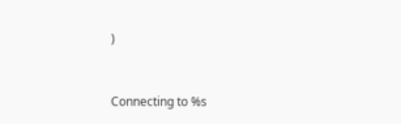)


Connecting to %s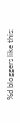%d bloggers like this: